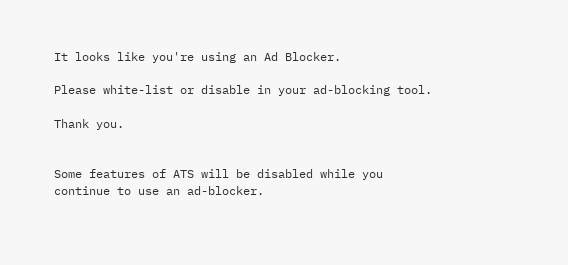It looks like you're using an Ad Blocker.

Please white-list or disable in your ad-blocking tool.

Thank you.


Some features of ATS will be disabled while you continue to use an ad-blocker.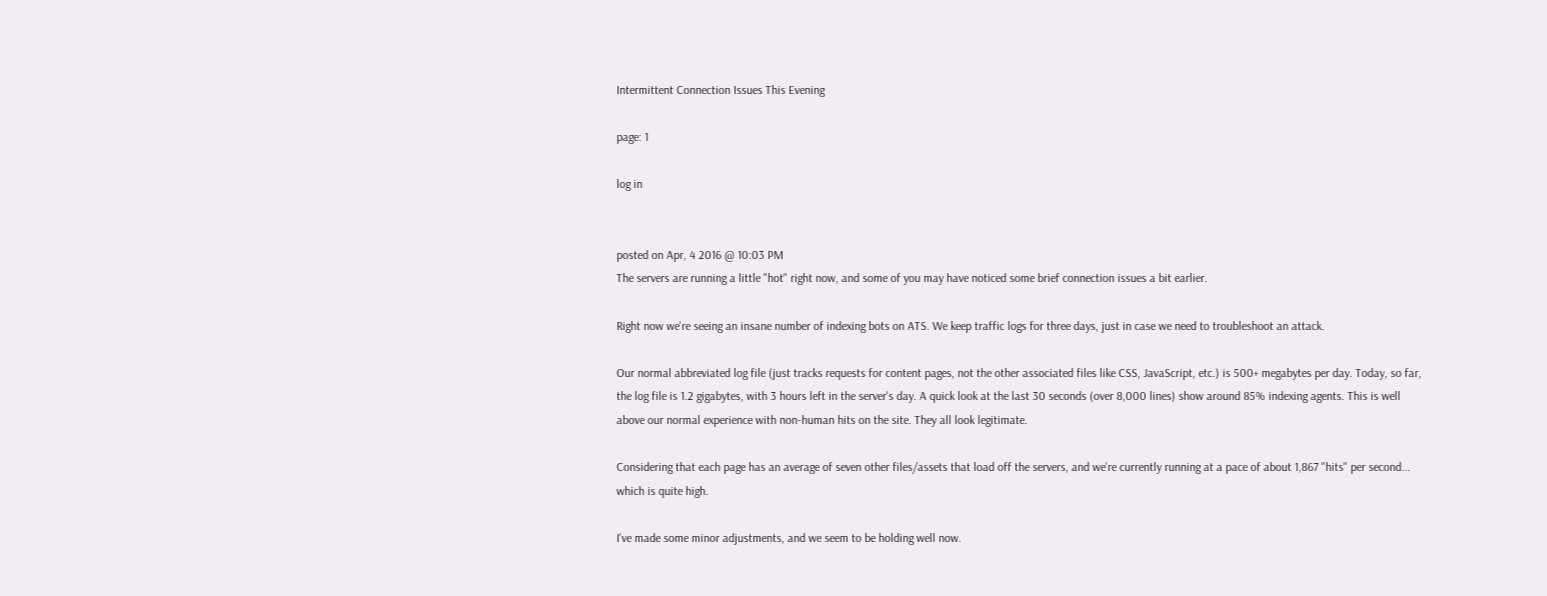Intermittent Connection Issues This Evening

page: 1

log in


posted on Apr, 4 2016 @ 10:03 PM
The servers are running a little "hot" right now, and some of you may have noticed some brief connection issues a bit earlier.

Right now we're seeing an insane number of indexing bots on ATS. We keep traffic logs for three days, just in case we need to troubleshoot an attack.

Our normal abbreviated log file (just tracks requests for content pages, not the other associated files like CSS, JavaScript, etc.) is 500+ megabytes per day. Today, so far, the log file is 1.2 gigabytes, with 3 hours left in the server's day. A quick look at the last 30 seconds (over 8,000 lines) show around 85% indexing agents. This is well above our normal experience with non-human hits on the site. They all look legitimate.

Considering that each page has an average of seven other files/assets that load off the servers, and we're currently running at a pace of about 1,867 "hits" per second... which is quite high.

I've made some minor adjustments, and we seem to be holding well now.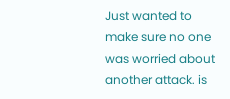Just wanted to make sure no one was worried about another attack. is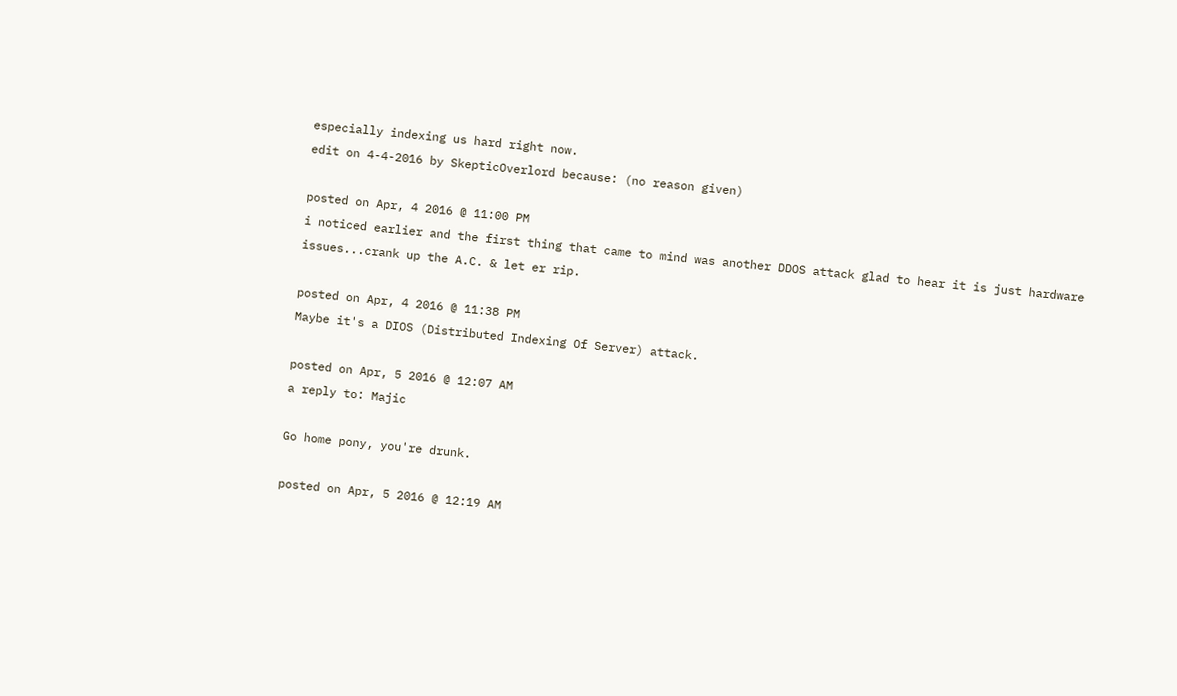especially indexing us hard right now.
edit on 4-4-2016 by SkepticOverlord because: (no reason given)

posted on Apr, 4 2016 @ 11:00 PM
i noticed earlier and the first thing that came to mind was another DDOS attack glad to hear it is just hardware issues...crank up the A.C. & let er rip.

posted on Apr, 4 2016 @ 11:38 PM
Maybe it's a DIOS (Distributed Indexing Of Server) attack.

posted on Apr, 5 2016 @ 12:07 AM
a reply to: Majic

Go home pony, you're drunk.

posted on Apr, 5 2016 @ 12:19 AM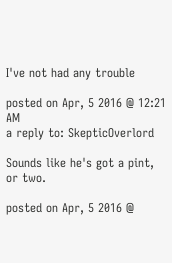I've not had any trouble

posted on Apr, 5 2016 @ 12:21 AM
a reply to: SkepticOverlord

Sounds like he's got a pint, or two.

posted on Apr, 5 2016 @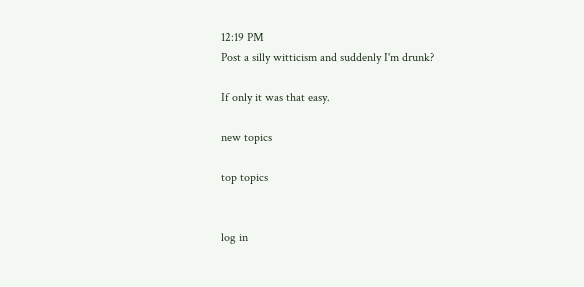12:19 PM
Post a silly witticism and suddenly I'm drunk?

If only it was that easy.

new topics

top topics


log in